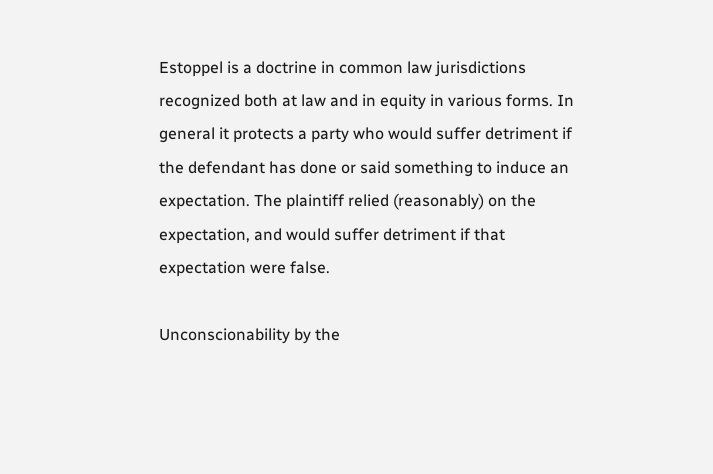Estoppel is a doctrine in common law jurisdictions recognized both at law and in equity in various forms. In general it protects a party who would suffer detriment if the defendant has done or said something to induce an expectation. The plaintiff relied (reasonably) on the expectation, and would suffer detriment if that expectation were false.

Unconscionability by the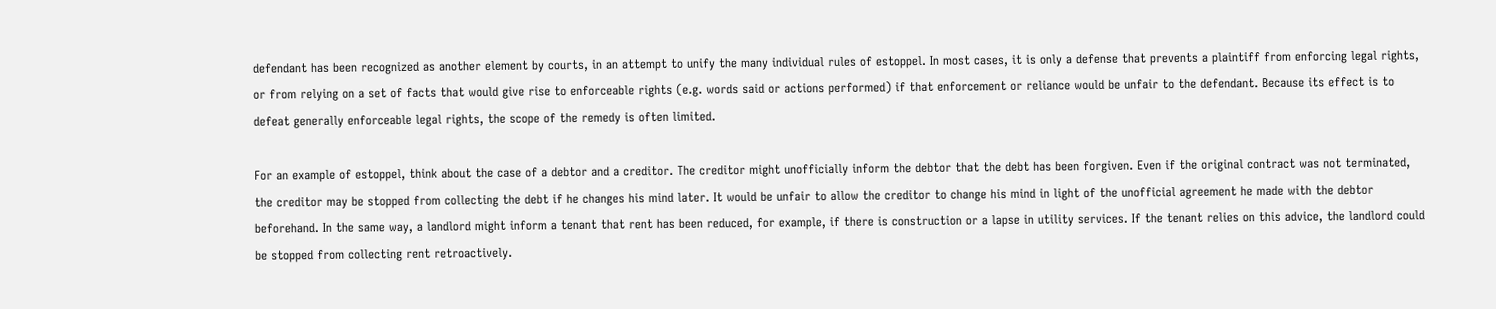defendant has been recognized as another element by courts, in an attempt to unify the many individual rules of estoppel. In most cases, it is only a defense that prevents a plaintiff from enforcing legal rights, or from relying on a set of facts that would give rise to enforceable rights (e.g. words said or actions performed) if that enforcement or reliance would be unfair to the defendant. Because its effect is to defeat generally enforceable legal rights, the scope of the remedy is often limited.

For an example of estoppel, think about the case of a debtor and a creditor. The creditor might unofficially inform the debtor that the debt has been forgiven. Even if the original contract was not terminated, the creditor may be stopped from collecting the debt if he changes his mind later. It would be unfair to allow the creditor to change his mind in light of the unofficial agreement he made with the debtor beforehand. In the same way, a landlord might inform a tenant that rent has been reduced, for example, if there is construction or a lapse in utility services. If the tenant relies on this advice, the landlord could be stopped from collecting rent retroactively.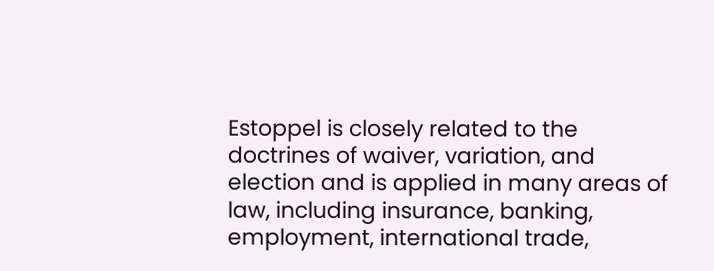Estoppel is closely related to the doctrines of waiver, variation, and election and is applied in many areas of law, including insurance, banking, employment, international trade,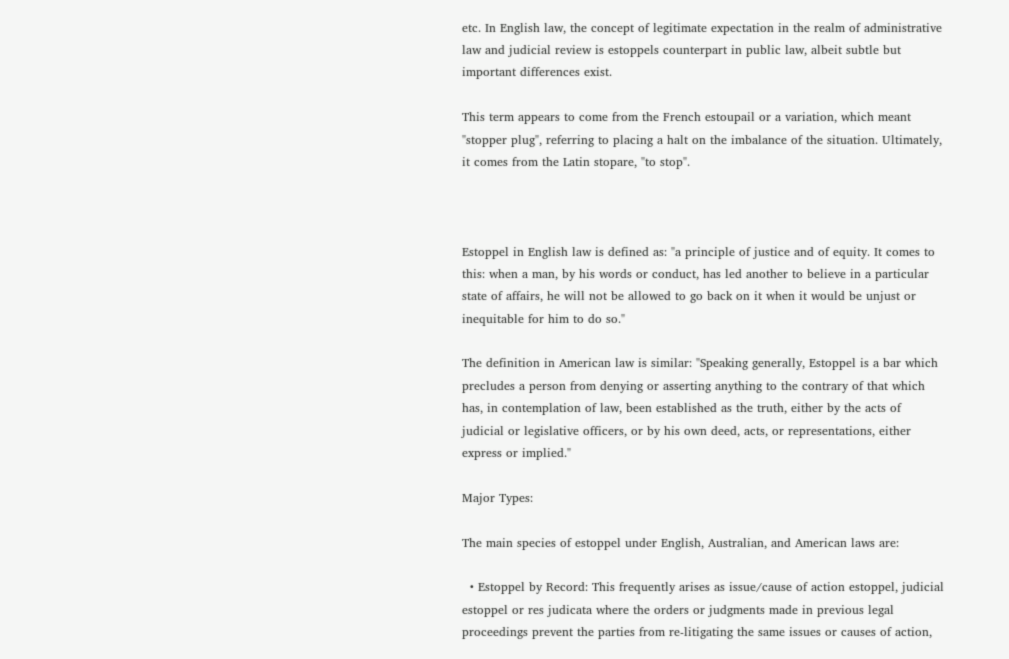etc. In English law, the concept of legitimate expectation in the realm of administrative law and judicial review is estoppels counterpart in public law, albeit subtle but important differences exist.

This term appears to come from the French estoupail or a variation, which meant "stopper plug", referring to placing a halt on the imbalance of the situation. Ultimately, it comes from the Latin stopare, "to stop".



Estoppel in English law is defined as: "a principle of justice and of equity. It comes to this: when a man, by his words or conduct, has led another to believe in a particular state of affairs, he will not be allowed to go back on it when it would be unjust or inequitable for him to do so."

The definition in American law is similar: "Speaking generally, Estoppel is a bar which precludes a person from denying or asserting anything to the contrary of that which has, in contemplation of law, been established as the truth, either by the acts of judicial or legislative officers, or by his own deed, acts, or representations, either express or implied."

Major Types:

The main species of estoppel under English, Australian, and American laws are:

  • Estoppel by Record: This frequently arises as issue/cause of action estoppel, judicial estoppel or res judicata where the orders or judgments made in previous legal proceedings prevent the parties from re-litigating the same issues or causes of action,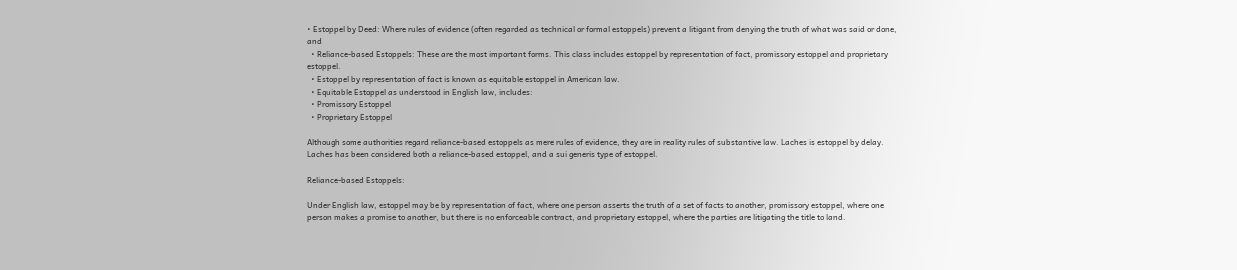• Estoppel by Deed: Where rules of evidence (often regarded as technical or formal estoppels) prevent a litigant from denying the truth of what was said or done, and
  • Reliance-based Estoppels: These are the most important forms. This class includes estoppel by representation of fact, promissory estoppel and proprietary estoppel.
  • Estoppel by representation of fact is known as equitable estoppel in American law.
  • Equitable Estoppel as understood in English law, includes:
  • Promissory Estoppel
  • Proprietary Estoppel

Although some authorities regard reliance-based estoppels as mere rules of evidence, they are in reality rules of substantive law. Laches is estoppel by delay. Laches has been considered both a reliance-based estoppel, and a sui generis type of estoppel.

Reliance-based Estoppels:

Under English law, estoppel may be by representation of fact, where one person asserts the truth of a set of facts to another, promissory estoppel, where one person makes a promise to another, but there is no enforceable contract, and proprietary estoppel, where the parties are litigating the title to land.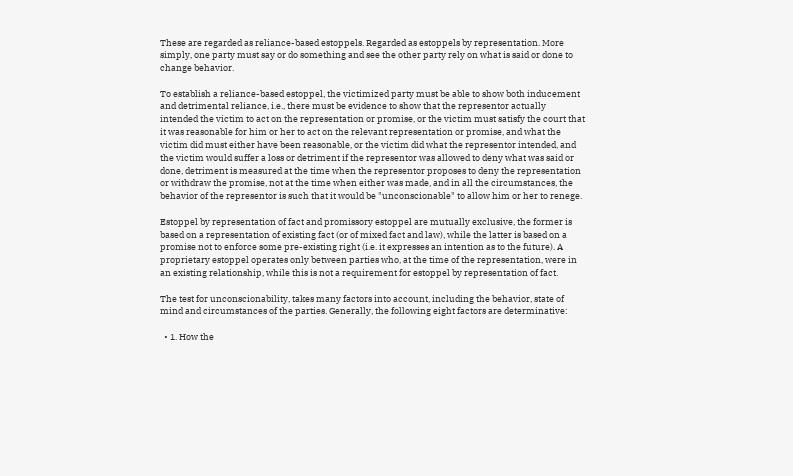These are regarded as reliance-based estoppels. Regarded as estoppels by representation. More simply, one party must say or do something and see the other party rely on what is said or done to change behavior.

To establish a reliance-based estoppel, the victimized party must be able to show both inducement and detrimental reliance, i.e., there must be evidence to show that the representor actually intended the victim to act on the representation or promise, or the victim must satisfy the court that it was reasonable for him or her to act on the relevant representation or promise, and what the victim did must either have been reasonable, or the victim did what the representor intended, and the victim would suffer a loss or detriment if the representor was allowed to deny what was said or done, detriment is measured at the time when the representor proposes to deny the representation or withdraw the promise, not at the time when either was made, and in all the circumstances, the behavior of the representor is such that it would be "unconscionable" to allow him or her to renege.

Estoppel by representation of fact and promissory estoppel are mutually exclusive, the former is based on a representation of existing fact (or of mixed fact and law), while the latter is based on a promise not to enforce some pre-existing right (i.e. it expresses an intention as to the future). A proprietary estoppel operates only between parties who, at the time of the representation, were in an existing relationship, while this is not a requirement for estoppel by representation of fact.

The test for unconscionability, takes many factors into account, including the behavior, state of mind and circumstances of the parties. Generally, the following eight factors are determinative:

  • 1. How the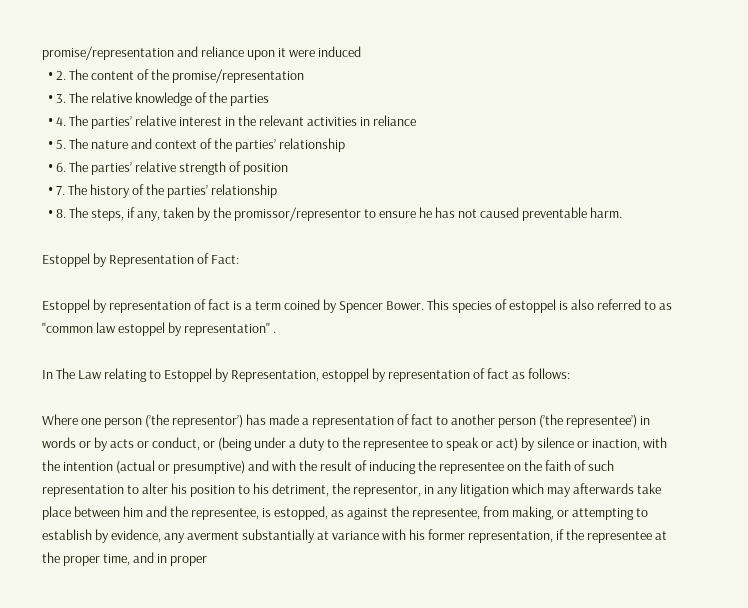promise/representation and reliance upon it were induced
  • 2. The content of the promise/representation
  • 3. The relative knowledge of the parties
  • 4. The parties’ relative interest in the relevant activities in reliance
  • 5. The nature and context of the parties’ relationship
  • 6. The parties’ relative strength of position
  • 7. The history of the parties’ relationship
  • 8. The steps, if any, taken by the promissor/representor to ensure he has not caused preventable harm.

Estoppel by Representation of Fact:

Estoppel by representation of fact is a term coined by Spencer Bower. This species of estoppel is also referred to as "common law estoppel by representation" .

In The Law relating to Estoppel by Representation, estoppel by representation of fact as follows:

Where one person (’the representor’) has made a representation of fact to another person (’the representee’) in words or by acts or conduct, or (being under a duty to the representee to speak or act) by silence or inaction, with the intention (actual or presumptive) and with the result of inducing the representee on the faith of such representation to alter his position to his detriment, the representor, in any litigation which may afterwards take place between him and the representee, is estopped, as against the representee, from making, or attempting to establish by evidence, any averment substantially at variance with his former representation, if the representee at the proper time, and in proper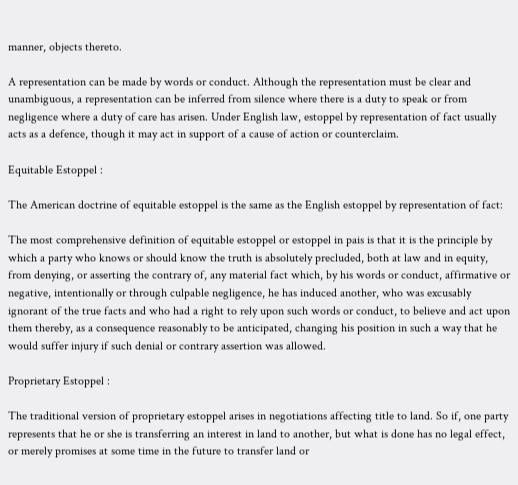manner, objects thereto.

A representation can be made by words or conduct. Although the representation must be clear and unambiguous, a representation can be inferred from silence where there is a duty to speak or from negligence where a duty of care has arisen. Under English law, estoppel by representation of fact usually acts as a defence, though it may act in support of a cause of action or counterclaim.

Equitable Estoppel :

The American doctrine of equitable estoppel is the same as the English estoppel by representation of fact:

The most comprehensive definition of equitable estoppel or estoppel in pais is that it is the principle by which a party who knows or should know the truth is absolutely precluded, both at law and in equity, from denying, or asserting the contrary of, any material fact which, by his words or conduct, affirmative or negative, intentionally or through culpable negligence, he has induced another, who was excusably ignorant of the true facts and who had a right to rely upon such words or conduct, to believe and act upon them thereby, as a consequence reasonably to be anticipated, changing his position in such a way that he would suffer injury if such denial or contrary assertion was allowed.

Proprietary Estoppel :

The traditional version of proprietary estoppel arises in negotiations affecting title to land. So if, one party represents that he or she is transferring an interest in land to another, but what is done has no legal effect, or merely promises at some time in the future to transfer land or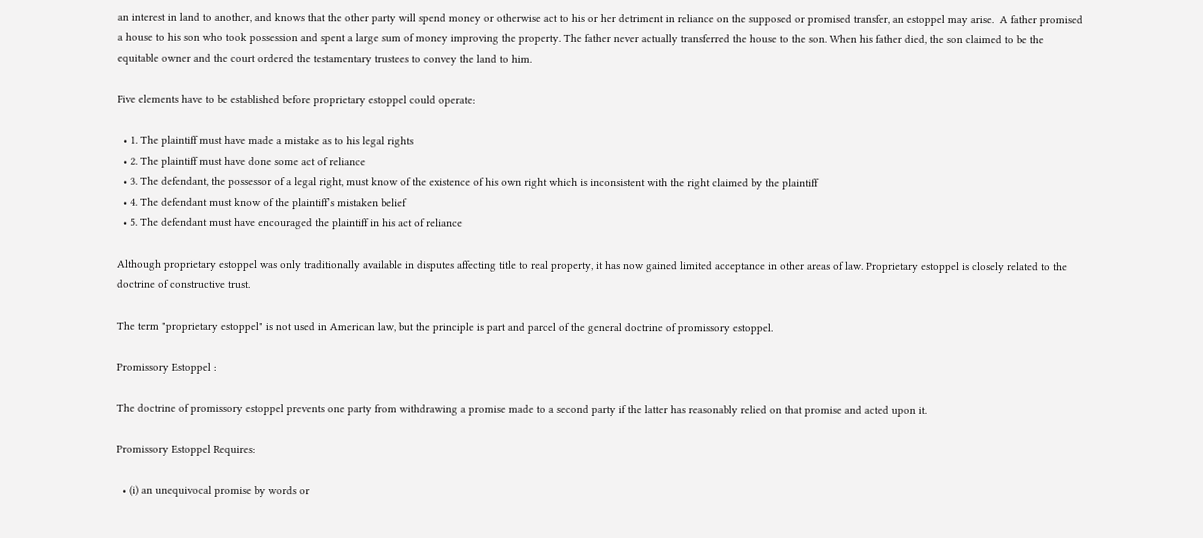an interest in land to another, and knows that the other party will spend money or otherwise act to his or her detriment in reliance on the supposed or promised transfer, an estoppel may arise.  A father promised a house to his son who took possession and spent a large sum of money improving the property. The father never actually transferred the house to the son. When his father died, the son claimed to be the equitable owner and the court ordered the testamentary trustees to convey the land to him.

Five elements have to be established before proprietary estoppel could operate:

  • 1. The plaintiff must have made a mistake as to his legal rights
  • 2. The plaintiff must have done some act of reliance
  • 3. The defendant, the possessor of a legal right, must know of the existence of his own right which is inconsistent with the right claimed by the plaintiff
  • 4. The defendant must know of the plaintiff’s mistaken belief
  • 5. The defendant must have encouraged the plaintiff in his act of reliance

Although proprietary estoppel was only traditionally available in disputes affecting title to real property, it has now gained limited acceptance in other areas of law. Proprietary estoppel is closely related to the doctrine of constructive trust.

The term "proprietary estoppel" is not used in American law, but the principle is part and parcel of the general doctrine of promissory estoppel.

Promissory Estoppel :

The doctrine of promissory estoppel prevents one party from withdrawing a promise made to a second party if the latter has reasonably relied on that promise and acted upon it.

Promissory Estoppel Requires:

  • (i) an unequivocal promise by words or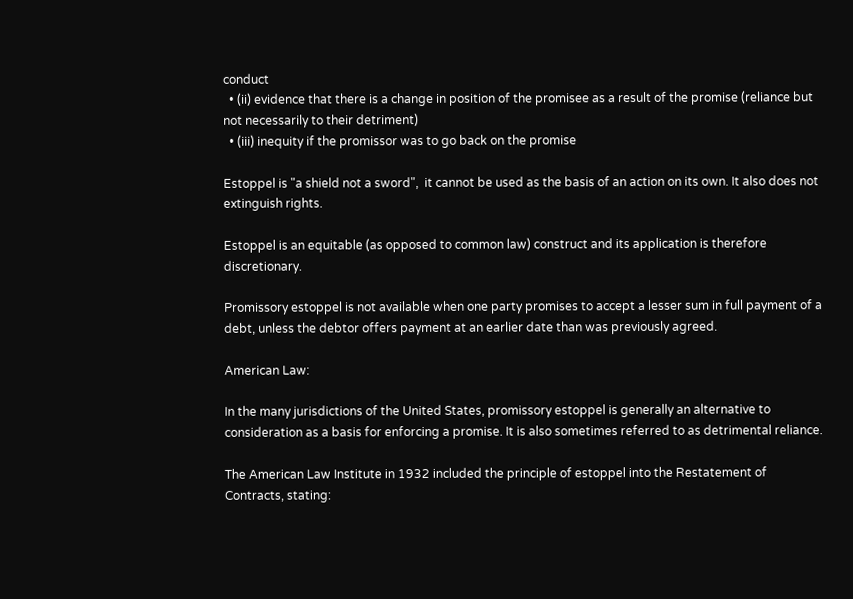conduct
  • (ii) evidence that there is a change in position of the promisee as a result of the promise (reliance but not necessarily to their detriment)
  • (iii) inequity if the promissor was to go back on the promise

Estoppel is "a shield not a sword",  it cannot be used as the basis of an action on its own. It also does not extinguish rights.

Estoppel is an equitable (as opposed to common law) construct and its application is therefore discretionary.

Promissory estoppel is not available when one party promises to accept a lesser sum in full payment of a debt, unless the debtor offers payment at an earlier date than was previously agreed.

American Law:

In the many jurisdictions of the United States, promissory estoppel is generally an alternative to consideration as a basis for enforcing a promise. It is also sometimes referred to as detrimental reliance.

The American Law Institute in 1932 included the principle of estoppel into the Restatement of Contracts, stating: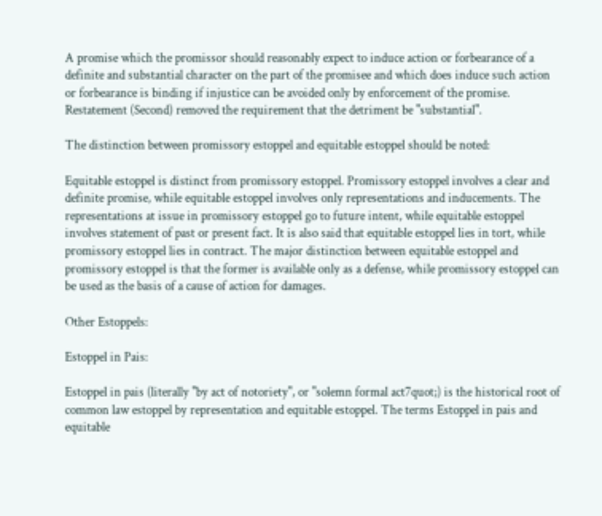A promise which the promissor should reasonably expect to induce action or forbearance of a definite and substantial character on the part of the promisee and which does induce such action or forbearance is binding if injustice can be avoided only by enforcement of the promise. Restatement (Second) removed the requirement that the detriment be "substantial".

The distinction between promissory estoppel and equitable estoppel should be noted:

Equitable estoppel is distinct from promissory estoppel. Promissory estoppel involves a clear and definite promise, while equitable estoppel involves only representations and inducements. The representations at issue in promissory estoppel go to future intent, while equitable estoppel involves statement of past or present fact. It is also said that equitable estoppel lies in tort, while promissory estoppel lies in contract. The major distinction between equitable estoppel and promissory estoppel is that the former is available only as a defense, while promissory estoppel can be used as the basis of a cause of action for damages.

Other Estoppels:

Estoppel in Pais:

Estoppel in pais (literally "by act of notoriety", or "solemn formal act7quot;) is the historical root of common law estoppel by representation and equitable estoppel. The terms Estoppel in pais and equitable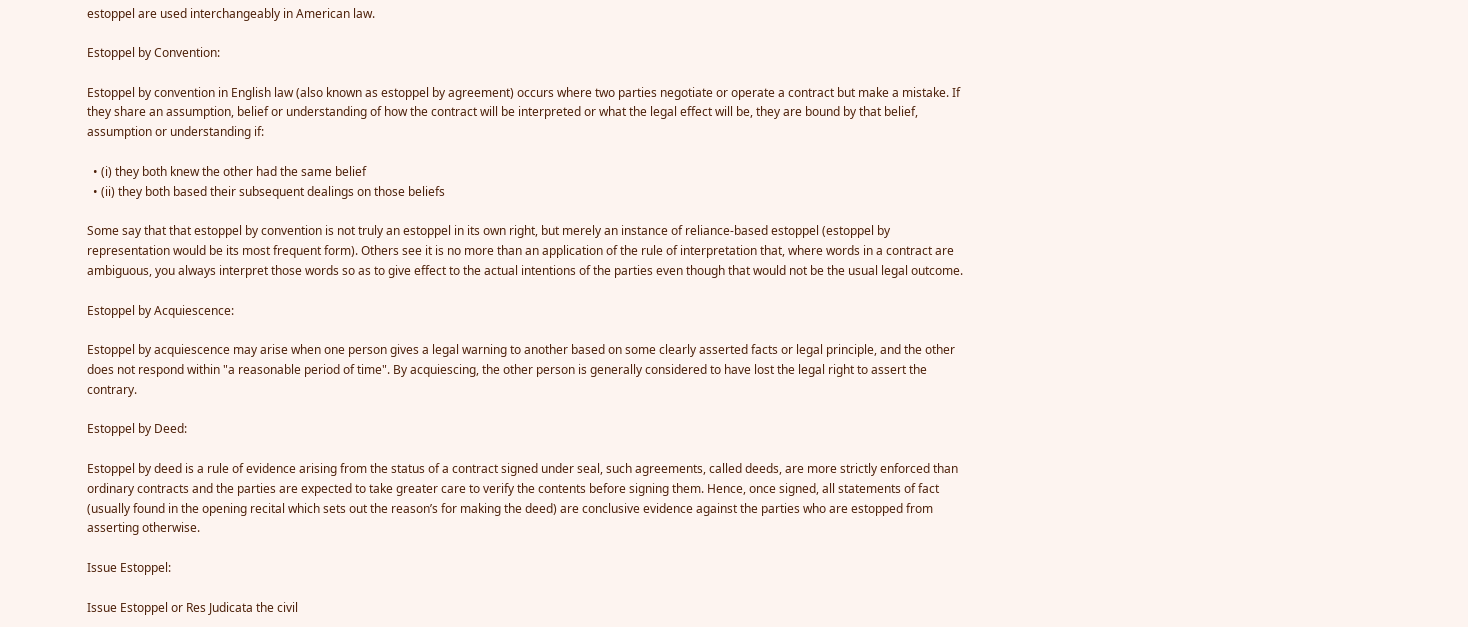estoppel are used interchangeably in American law.

Estoppel by Convention:

Estoppel by convention in English law (also known as estoppel by agreement) occurs where two parties negotiate or operate a contract but make a mistake. If they share an assumption, belief or understanding of how the contract will be interpreted or what the legal effect will be, they are bound by that belief, assumption or understanding if:

  • (i) they both knew the other had the same belief
  • (ii) they both based their subsequent dealings on those beliefs

Some say that that estoppel by convention is not truly an estoppel in its own right, but merely an instance of reliance-based estoppel (estoppel by representation would be its most frequent form). Others see it is no more than an application of the rule of interpretation that, where words in a contract are ambiguous, you always interpret those words so as to give effect to the actual intentions of the parties even though that would not be the usual legal outcome.

Estoppel by Acquiescence:

Estoppel by acquiescence may arise when one person gives a legal warning to another based on some clearly asserted facts or legal principle, and the other does not respond within "a reasonable period of time". By acquiescing, the other person is generally considered to have lost the legal right to assert the contrary.

Estoppel by Deed:

Estoppel by deed is a rule of evidence arising from the status of a contract signed under seal, such agreements, called deeds, are more strictly enforced than ordinary contracts and the parties are expected to take greater care to verify the contents before signing them. Hence, once signed, all statements of fact (usually found in the opening recital which sets out the reason’s for making the deed) are conclusive evidence against the parties who are estopped from asserting otherwise.

Issue Estoppel:

Issue Estoppel or Res Judicata the civil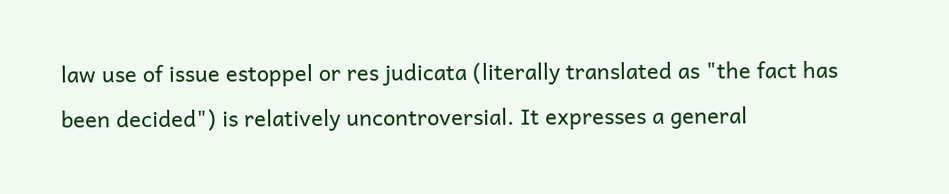law use of issue estoppel or res judicata (literally translated as "the fact has been decided") is relatively uncontroversial. It expresses a general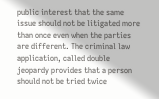public interest that the same issue should not be litigated more than once even when the parties are different. The criminal law application, called double jeopardy provides that a person should not be tried twice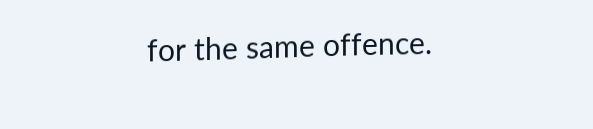for the same offence.